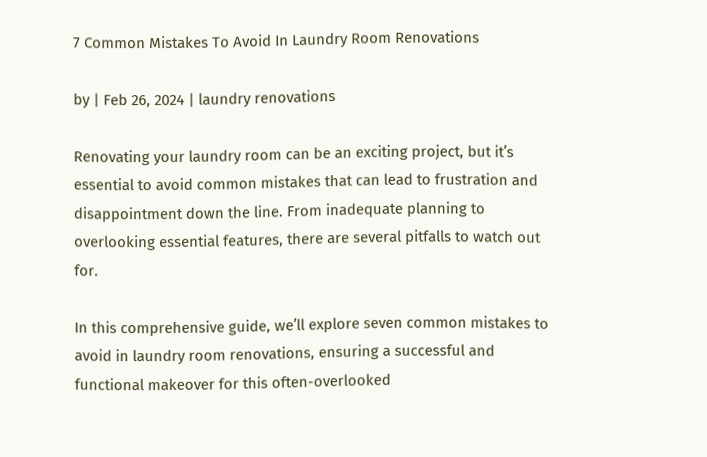7 Common Mistakes To Avoid In Laundry Room Renovations

by | Feb 26, 2024 | laundry renovations

Renovating your laundry room can be an exciting project, but it’s essential to avoid common mistakes that can lead to frustration and disappointment down the line. From inadequate planning to overlooking essential features, there are several pitfalls to watch out for.

In this comprehensive guide, we’ll explore seven common mistakes to avoid in laundry room renovations, ensuring a successful and functional makeover for this often-overlooked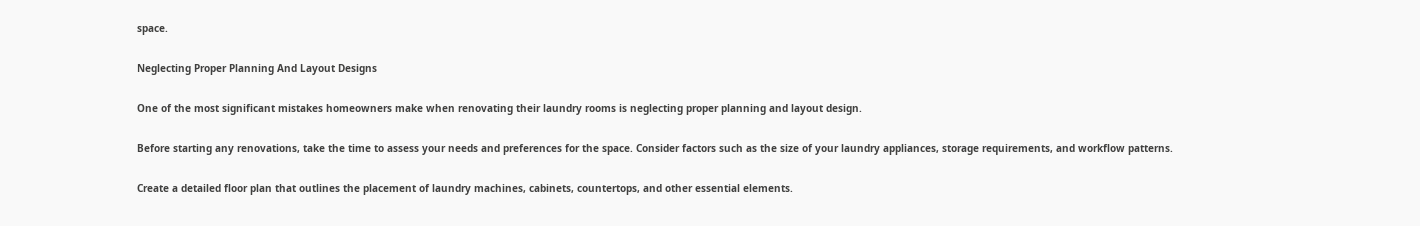space.

Neglecting Proper Planning And Layout Designs

One of the most significant mistakes homeowners make when renovating their laundry rooms is neglecting proper planning and layout design.

Before starting any renovations, take the time to assess your needs and preferences for the space. Consider factors such as the size of your laundry appliances, storage requirements, and workflow patterns.

Create a detailed floor plan that outlines the placement of laundry machines, cabinets, countertops, and other essential elements.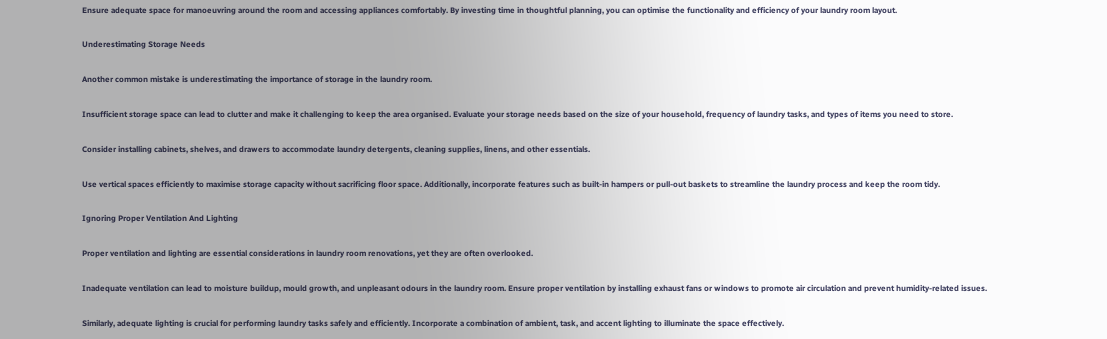Ensure adequate space for manoeuvring around the room and accessing appliances comfortably. By investing time in thoughtful planning, you can optimise the functionality and efficiency of your laundry room layout.

Underestimating Storage Needs

Another common mistake is underestimating the importance of storage in the laundry room.

Insufficient storage space can lead to clutter and make it challenging to keep the area organised. Evaluate your storage needs based on the size of your household, frequency of laundry tasks, and types of items you need to store.

Consider installing cabinets, shelves, and drawers to accommodate laundry detergents, cleaning supplies, linens, and other essentials.

Use vertical spaces efficiently to maximise storage capacity without sacrificing floor space. Additionally, incorporate features such as built-in hampers or pull-out baskets to streamline the laundry process and keep the room tidy.

Ignoring Proper Ventilation And Lighting

Proper ventilation and lighting are essential considerations in laundry room renovations, yet they are often overlooked.

Inadequate ventilation can lead to moisture buildup, mould growth, and unpleasant odours in the laundry room. Ensure proper ventilation by installing exhaust fans or windows to promote air circulation and prevent humidity-related issues.

Similarly, adequate lighting is crucial for performing laundry tasks safely and efficiently. Incorporate a combination of ambient, task, and accent lighting to illuminate the space effectively.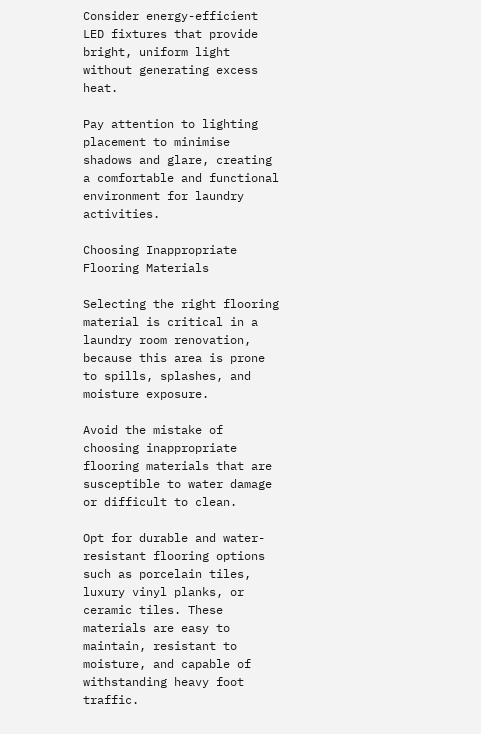Consider energy-efficient LED fixtures that provide bright, uniform light without generating excess heat.

Pay attention to lighting placement to minimise shadows and glare, creating a comfortable and functional environment for laundry activities.

Choosing Inappropriate Flooring Materials

Selecting the right flooring material is critical in a laundry room renovation, because this area is prone to spills, splashes, and moisture exposure.

Avoid the mistake of choosing inappropriate flooring materials that are susceptible to water damage or difficult to clean.

Opt for durable and water-resistant flooring options such as porcelain tiles, luxury vinyl planks, or ceramic tiles. These materials are easy to maintain, resistant to moisture, and capable of withstanding heavy foot traffic.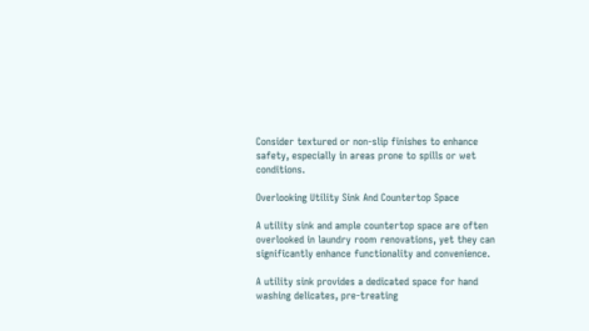Consider textured or non-slip finishes to enhance safety, especially in areas prone to spills or wet conditions.

Overlooking Utility Sink And Countertop Space

A utility sink and ample countertop space are often overlooked in laundry room renovations, yet they can significantly enhance functionality and convenience.

A utility sink provides a dedicated space for hand washing delicates, pre-treating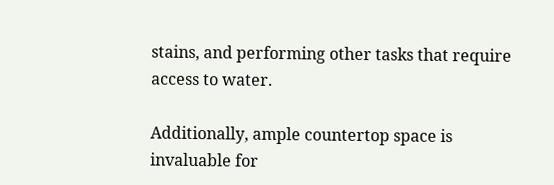stains, and performing other tasks that require access to water.

Additionally, ample countertop space is invaluable for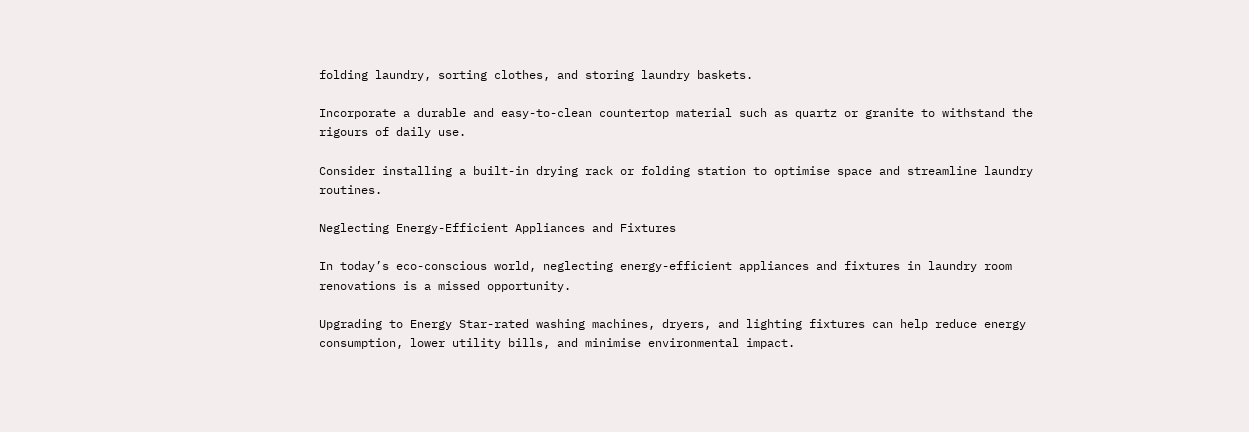folding laundry, sorting clothes, and storing laundry baskets.

Incorporate a durable and easy-to-clean countertop material such as quartz or granite to withstand the rigours of daily use.

Consider installing a built-in drying rack or folding station to optimise space and streamline laundry routines.

Neglecting Energy-Efficient Appliances and Fixtures

In today’s eco-conscious world, neglecting energy-efficient appliances and fixtures in laundry room renovations is a missed opportunity.

Upgrading to Energy Star-rated washing machines, dryers, and lighting fixtures can help reduce energy consumption, lower utility bills, and minimise environmental impact.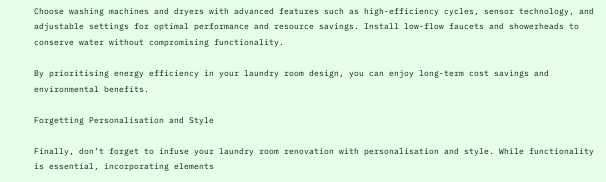Choose washing machines and dryers with advanced features such as high-efficiency cycles, sensor technology, and adjustable settings for optimal performance and resource savings. Install low-flow faucets and showerheads to conserve water without compromising functionality.

By prioritising energy efficiency in your laundry room design, you can enjoy long-term cost savings and environmental benefits.

Forgetting Personalisation and Style

Finally, don’t forget to infuse your laundry room renovation with personalisation and style. While functionality is essential, incorporating elements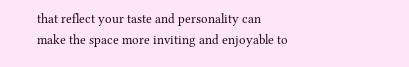that reflect your taste and personality can make the space more inviting and enjoyable to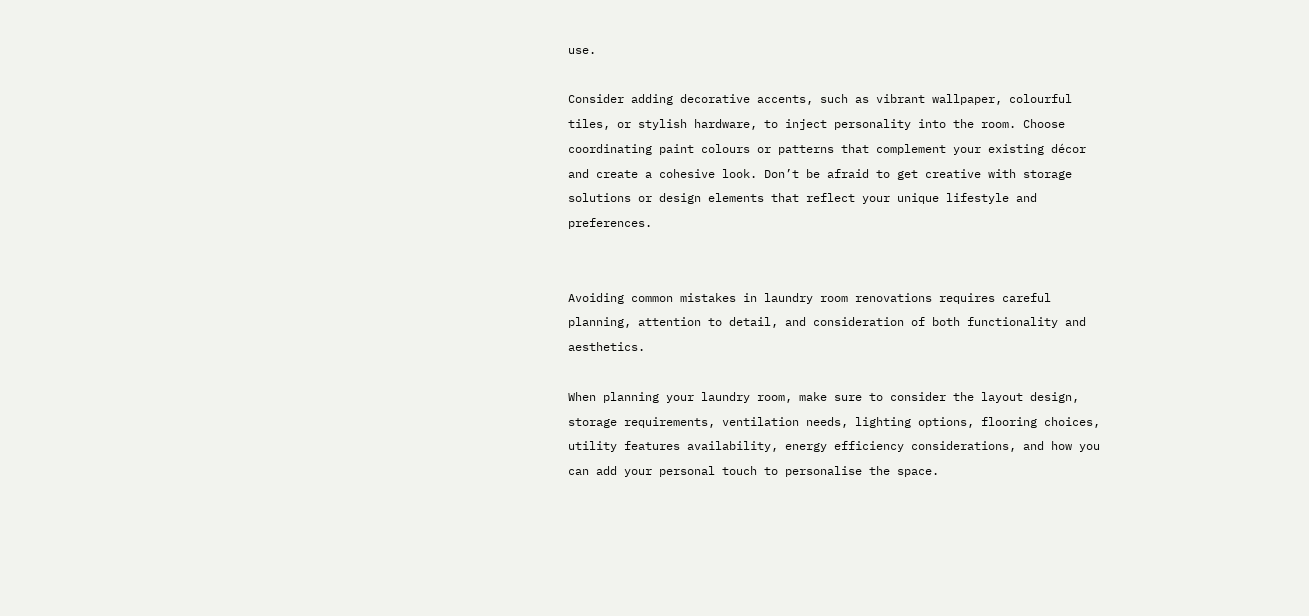use.

Consider adding decorative accents, such as vibrant wallpaper, colourful tiles, or stylish hardware, to inject personality into the room. Choose coordinating paint colours or patterns that complement your existing décor and create a cohesive look. Don’t be afraid to get creative with storage solutions or design elements that reflect your unique lifestyle and preferences.


Avoiding common mistakes in laundry room renovations requires careful planning, attention to detail, and consideration of both functionality and aesthetics.

When planning your laundry room, make sure to consider the layout design, storage requirements, ventilation needs, lighting options, flooring choices, utility features availability, energy efficiency considerations, and how you can add your personal touch to personalise the space.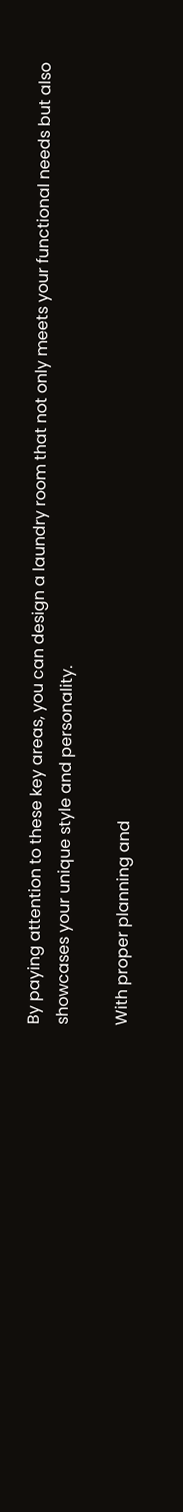By paying attention to these key areas, you can design a laundry room that not only meets your functional needs but also showcases your unique style and personality.

With proper planning and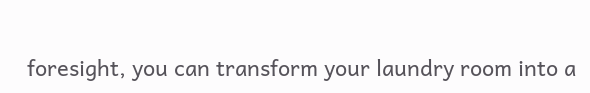foresight, you can transform your laundry room into a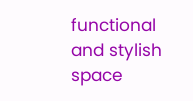functional and stylish space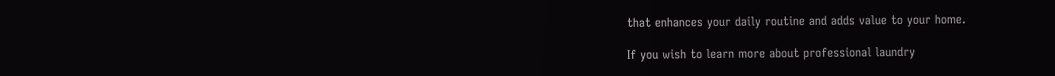that enhances your daily routine and adds value to your home.

If you wish to learn more about professional laundry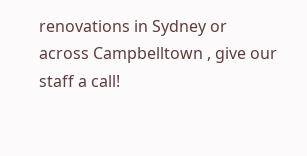renovations in Sydney or across Campbelltown , give our staff a call!